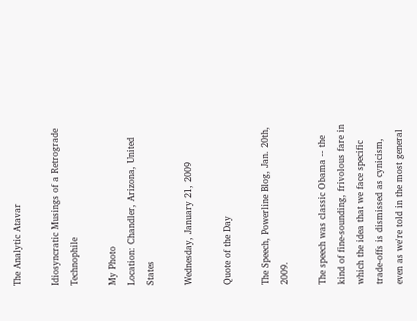The Analytic Atavar

Idiosyncratic Musings of a Retrograde Technophile

My Photo
Location: Chandler, Arizona, United States

Wednesday, January 21, 2009

Quote of the Day

The Speech, Powerline Blog, Jan. 20th, 2009.

The speech was classic Obama -- the kind of fine-sounding, frivolous fare in which the idea that we face specific trade-offs is dismissed as cynicism, even as we're told in the most general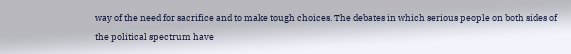way of the need for sacrifice and to make tough choices. The debates in which serious people on both sides of the political spectrum have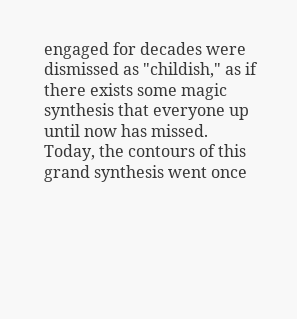engaged for decades were dismissed as "childish," as if there exists some magic synthesis that everyone up until now has missed. Today, the contours of this grand synthesis went once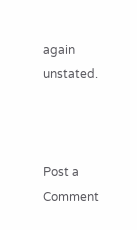again unstated.



Post a Comment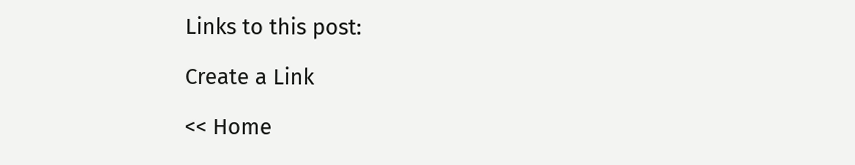Links to this post:

Create a Link

<< Home